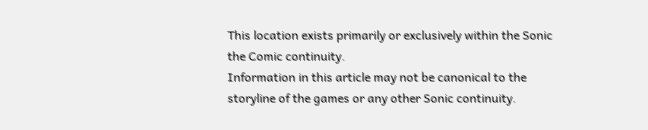This location exists primarily or exclusively within the Sonic the Comic continuity.
Information in this article may not be canonical to the storyline of the games or any other Sonic continuity.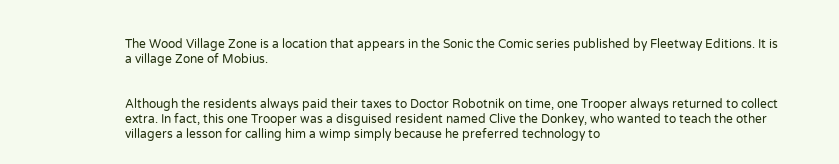The Wood Village Zone is a location that appears in the Sonic the Comic series published by Fleetway Editions. It is a village Zone of Mobius.


Although the residents always paid their taxes to Doctor Robotnik on time, one Trooper always returned to collect extra. In fact, this one Trooper was a disguised resident named Clive the Donkey, who wanted to teach the other villagers a lesson for calling him a wimp simply because he preferred technology to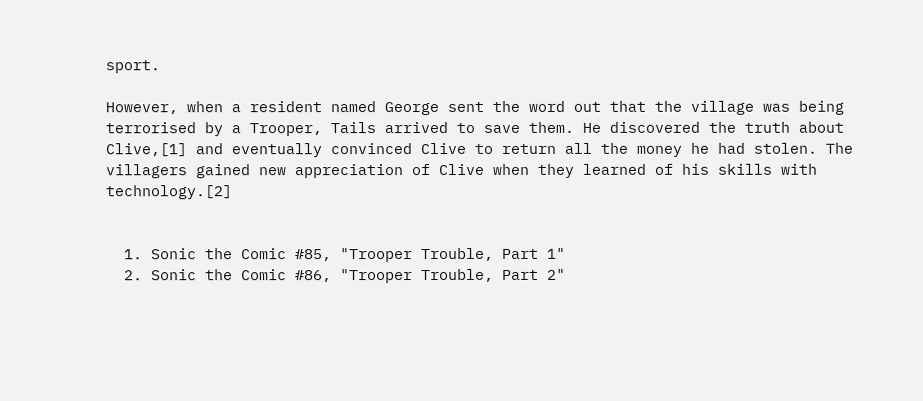sport.

However, when a resident named George sent the word out that the village was being terrorised by a Trooper, Tails arrived to save them. He discovered the truth about Clive,[1] and eventually convinced Clive to return all the money he had stolen. The villagers gained new appreciation of Clive when they learned of his skills with technology.[2]


  1. Sonic the Comic #85, "Trooper Trouble, Part 1"
  2. Sonic the Comic #86, "Trooper Trouble, Part 2"